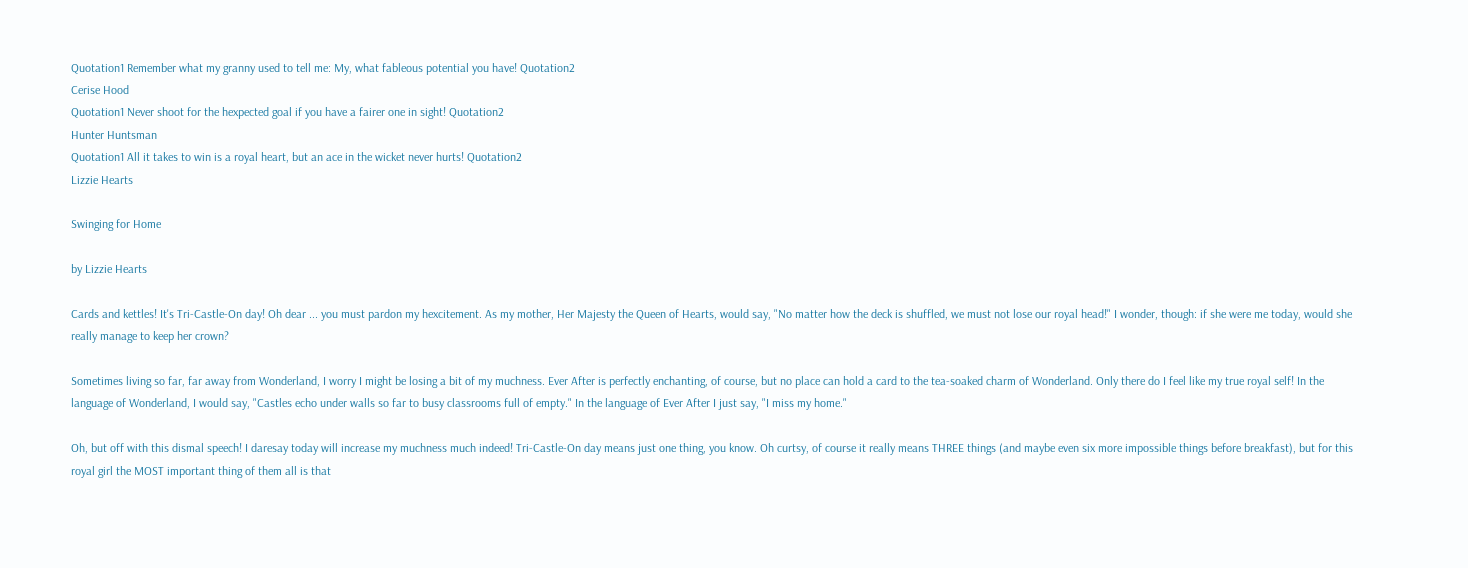Quotation1 Remember what my granny used to tell me: My, what fableous potential you have! Quotation2
Cerise Hood
Quotation1 Never shoot for the hexpected goal if you have a fairer one in sight! Quotation2
Hunter Huntsman
Quotation1 All it takes to win is a royal heart, but an ace in the wicket never hurts! Quotation2
Lizzie Hearts

Swinging for Home

by Lizzie Hearts

Cards and kettles! It's Tri-Castle-On day! Oh dear ... you must pardon my hexcitement. As my mother, Her Majesty the Queen of Hearts, would say, "No matter how the deck is shuffled, we must not lose our royal head!" I wonder, though: if she were me today, would she really manage to keep her crown?

Sometimes living so far, far away from Wonderland, I worry I might be losing a bit of my muchness. Ever After is perfectly enchanting, of course, but no place can hold a card to the tea-soaked charm of Wonderland. Only there do I feel like my true royal self! In the language of Wonderland, I would say, "Castles echo under walls so far to busy classrooms full of empty." In the language of Ever After I just say, "I miss my home."

Oh, but off with this dismal speech! I daresay today will increase my muchness much indeed! Tri-Castle-On day means just one thing, you know. Oh curtsy, of course it really means THREE things (and maybe even six more impossible things before breakfast), but for this royal girl the MOST important thing of them all is that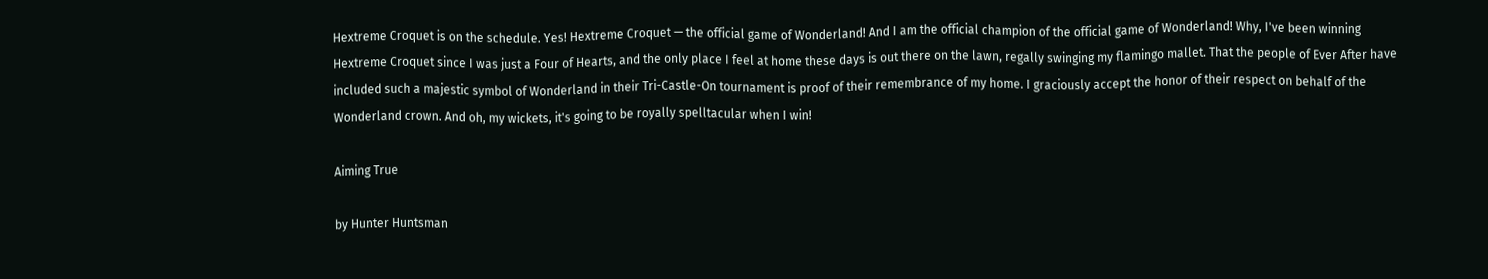Hextreme Croquet is on the schedule. Yes! Hextreme Croquet — the official game of Wonderland! And I am the official champion of the official game of Wonderland! Why, I've been winning Hextreme Croquet since I was just a Four of Hearts, and the only place I feel at home these days is out there on the lawn, regally swinging my flamingo mallet. That the people of Ever After have included such a majestic symbol of Wonderland in their Tri-Castle-On tournament is proof of their remembrance of my home. I graciously accept the honor of their respect on behalf of the Wonderland crown. And oh, my wickets, it's going to be royally spelltacular when I win!

Aiming True

by Hunter Huntsman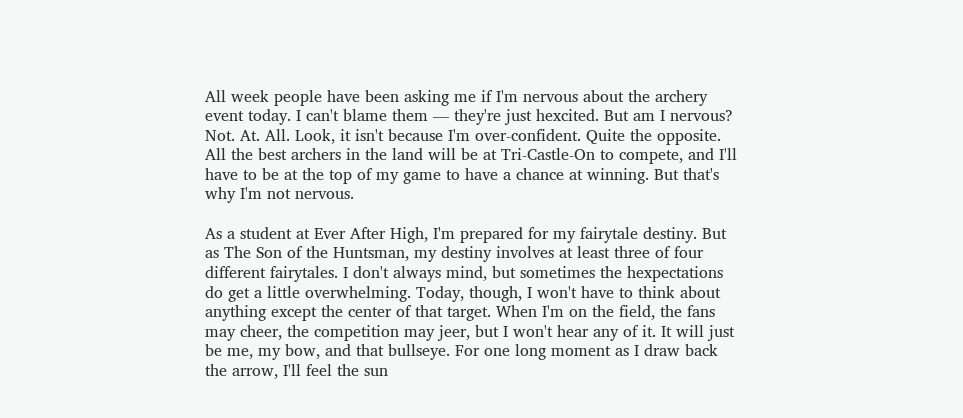All week people have been asking me if I'm nervous about the archery event today. I can't blame them — they're just hexcited. But am I nervous? Not. At. All. Look, it isn't because I'm over-confident. Quite the opposite. All the best archers in the land will be at Tri-Castle-On to compete, and I'll have to be at the top of my game to have a chance at winning. But that's why I'm not nervous.

As a student at Ever After High, I'm prepared for my fairytale destiny. But as The Son of the Huntsman, my destiny involves at least three of four different fairytales. I don't always mind, but sometimes the hexpectations do get a little overwhelming. Today, though, I won't have to think about anything except the center of that target. When I'm on the field, the fans may cheer, the competition may jeer, but I won't hear any of it. It will just be me, my bow, and that bullseye. For one long moment as I draw back the arrow, I'll feel the sun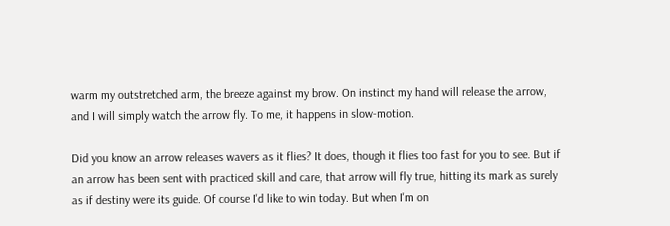warm my outstretched arm, the breeze against my brow. On instinct my hand will release the arrow, and I will simply watch the arrow fly. To me, it happens in slow-motion.

Did you know an arrow releases wavers as it flies? It does, though it flies too fast for you to see. But if an arrow has been sent with practiced skill and care, that arrow will fly true, hitting its mark as surely as if destiny were its guide. Of course I'd like to win today. But when I'm on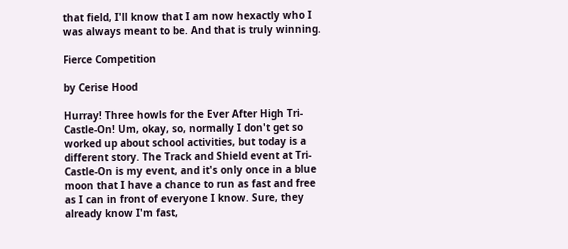that field, I'll know that I am now hexactly who I was always meant to be. And that is truly winning.

Fierce Competition

by Cerise Hood

Hurray! Three howls for the Ever After High Tri-Castle-On! Um, okay, so, normally I don't get so worked up about school activities, but today is a different story. The Track and Shield event at Tri-Castle-On is my event, and it's only once in a blue moon that I have a chance to run as fast and free as I can in front of everyone I know. Sure, they already know I'm fast,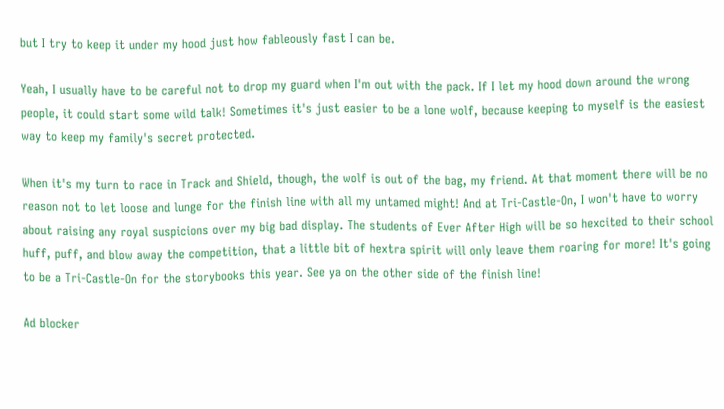but I try to keep it under my hood just how fableously fast I can be.

Yeah, I usually have to be careful not to drop my guard when I'm out with the pack. If I let my hood down around the wrong people, it could start some wild talk! Sometimes it's just easier to be a lone wolf, because keeping to myself is the easiest way to keep my family's secret protected.

When it's my turn to race in Track and Shield, though, the wolf is out of the bag, my friend. At that moment there will be no reason not to let loose and lunge for the finish line with all my untamed might! And at Tri-Castle-On, I won't have to worry about raising any royal suspicions over my big bad display. The students of Ever After High will be so hexcited to their school huff, puff, and blow away the competition, that a little bit of hextra spirit will only leave them roaring for more! It's going to be a Tri-Castle-On for the storybooks this year. See ya on the other side of the finish line!

Ad blocker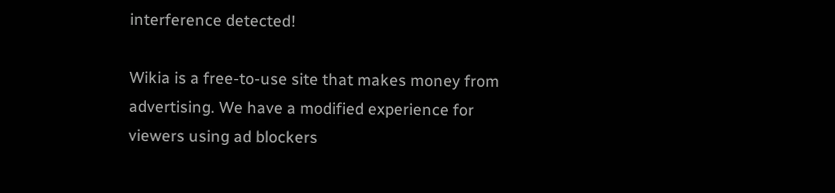interference detected!

Wikia is a free-to-use site that makes money from advertising. We have a modified experience for viewers using ad blockers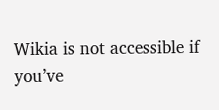Wikia is not accessible if you’ve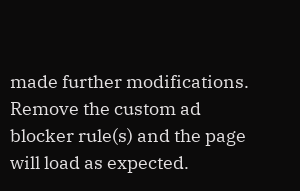made further modifications. Remove the custom ad blocker rule(s) and the page will load as expected.